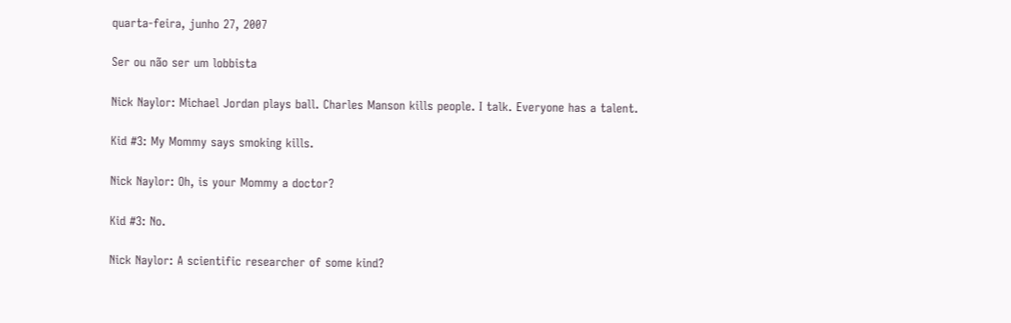quarta-feira, junho 27, 2007

Ser ou não ser um lobbista

Nick Naylor: Michael Jordan plays ball. Charles Manson kills people. I talk. Everyone has a talent.

Kid #3: My Mommy says smoking kills.

Nick Naylor: Oh, is your Mommy a doctor?

Kid #3: No.

Nick Naylor: A scientific researcher of some kind?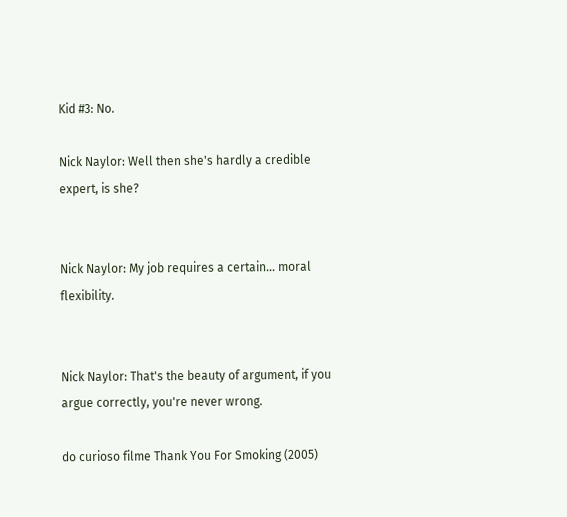Kid #3: No.

Nick Naylor: Well then she's hardly a credible expert, is she?


Nick Naylor: My job requires a certain... moral flexibility.


Nick Naylor: That's the beauty of argument, if you argue correctly, you're never wrong.

do curioso filme Thank You For Smoking (2005)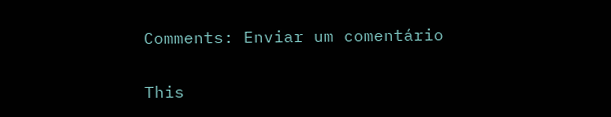Comments: Enviar um comentário

This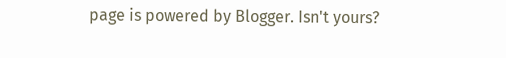page is powered by Blogger. Isn't yours?